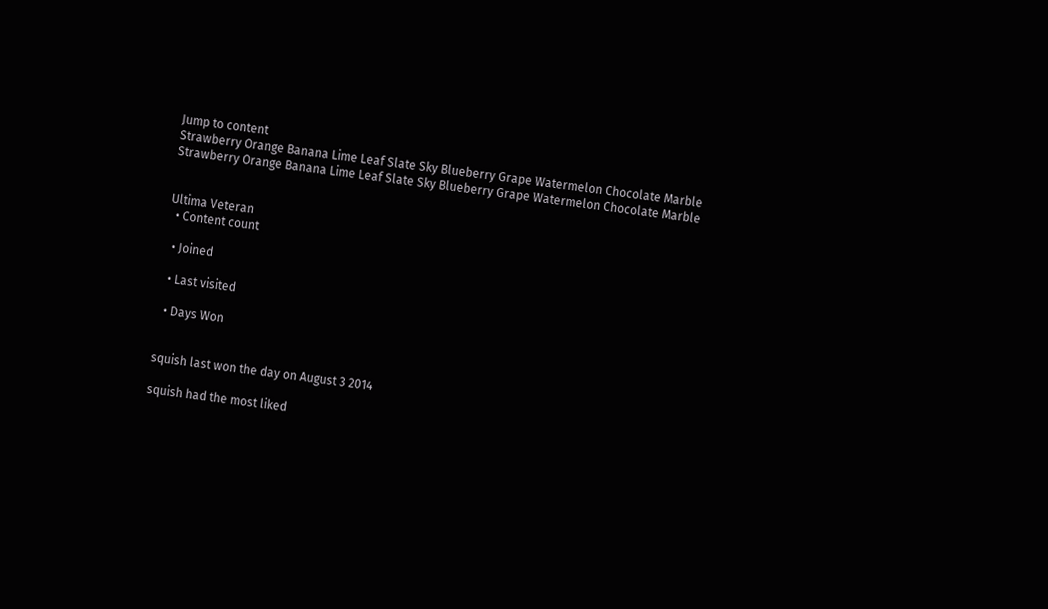Jump to content
Strawberry Orange Banana Lime Leaf Slate Sky Blueberry Grape Watermelon Chocolate Marble
Strawberry Orange Banana Lime Leaf Slate Sky Blueberry Grape Watermelon Chocolate Marble


Ultima Veteran
  • Content count

  • Joined

  • Last visited

  • Days Won


squish last won the day on August 3 2014

squish had the most liked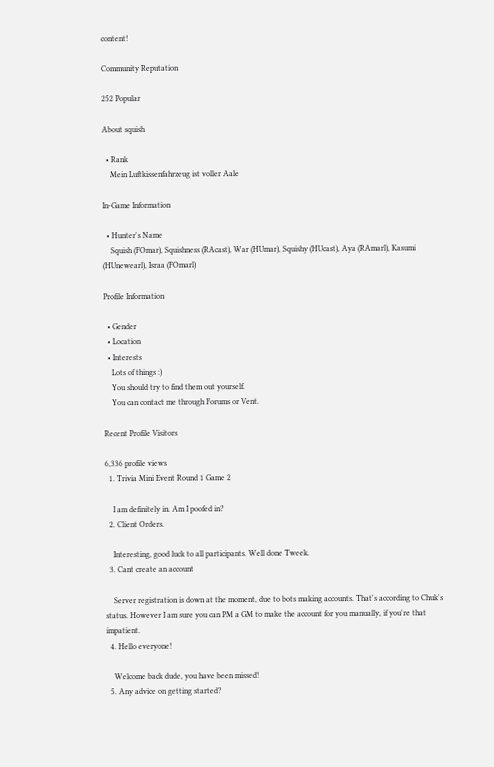content!

Community Reputation

252 Popular

About squish

  • Rank
    Mein Luftkissenfahrzeug ist voller Aale

In-Game Information

  • Hunter's Name
    Squish (FOmar), Squishness (RAcast), War (HUmar), Squishy (HUcast), Aya (RAmarl), Kasumi (HUnewearl), Israa (FOmarl)

Profile Information

  • Gender
  • Location
  • Interests
    Lots of things :)
    You should try to find them out yourself.
    You can contact me through Forums or Vent.

Recent Profile Visitors

6,336 profile views
  1. Trivia Mini Event Round 1 Game 2

    I am definitely in. Am I poofed in?
  2. Client Orders.

    Interesting, good luck to all participants. Well done Tweek.
  3. Cant create an account

    Server registration is down at the moment, due to bots making accounts. That's according to Chuk's status. However I am sure you can PM a GM to make the account for you manually, if you're that impatient.
  4. Hello everyone!

    Welcome back dude, you have been missed!
  5. Any advice on getting started?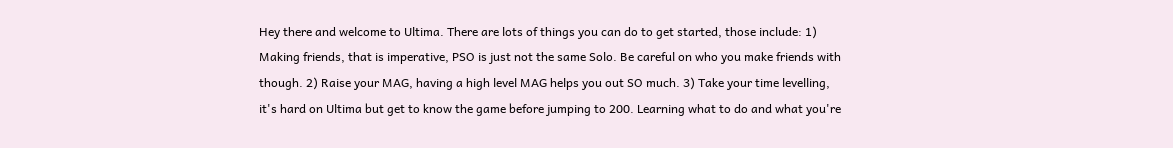Hey there and welcome to Ultima. There are lots of things you can do to get started, those include: 1) Making friends, that is imperative, PSO is just not the same Solo. Be careful on who you make friends with though. 2) Raise your MAG, having a high level MAG helps you out SO much. 3) Take your time levelling, it's hard on Ultima but get to know the game before jumping to 200. Learning what to do and what you're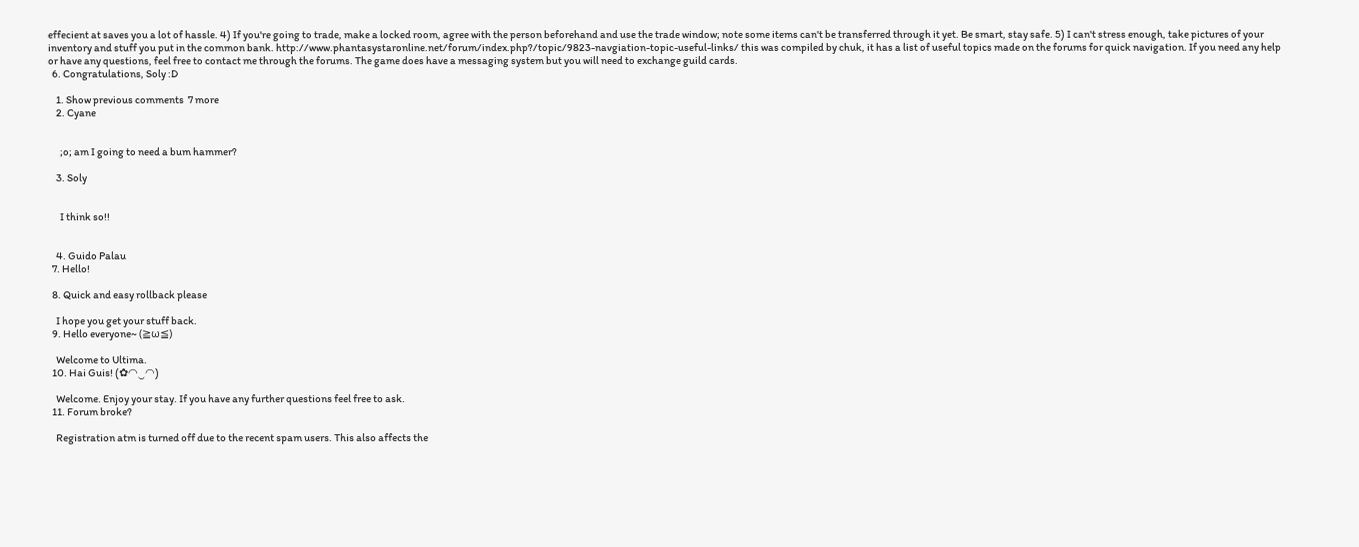effecient at saves you a lot of hassle. 4) If you're going to trade, make a locked room, agree with the person beforehand and use the trade window; note some items can't be transferred through it yet. Be smart, stay safe. 5) I can't stress enough, take pictures of your inventory and stuff you put in the common bank. http://www.phantasystaronline.net/forum/index.php?/topic/9823-navgiation-topic-useful-links/ this was compiled by chuk, it has a list of useful topics made on the forums for quick navigation. If you need any help or have any questions, feel free to contact me through the forums. The game does have a messaging system but you will need to exchange guild cards.
  6. Congratulations, Soly :D

    1. Show previous comments  7 more
    2. Cyane


      ;o; am I going to need a bum hammer?

    3. Soly


      I think so!!


    4. Guido Palau
  7. Hello!

  8. Quick and easy rollback please

    I hope you get your stuff back.
  9. Hello everyone~ (≧ω≦)

    Welcome to Ultima.
  10. Hai Guis! (✿◠‿◠)

    Welcome. Enjoy your stay. If you have any further questions feel free to ask.
  11. Forum broke?

    Registration atm is turned off due to the recent spam users. This also affects the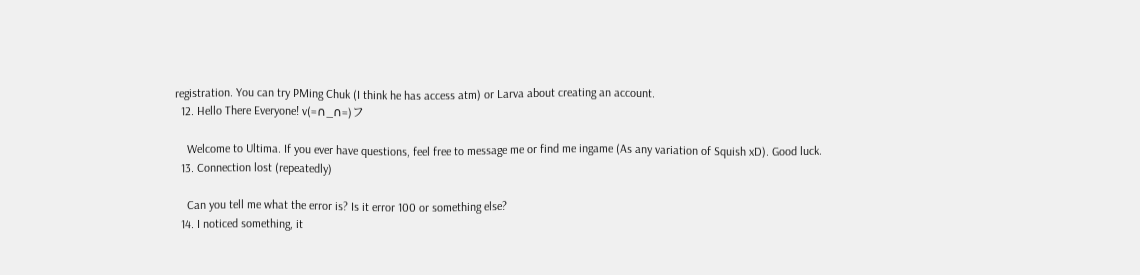registration. You can try PMing Chuk (I think he has access atm) or Larva about creating an account.
  12. Hello There Everyone! v(=∩_∩=)フ

    Welcome to Ultima. If you ever have questions, feel free to message me or find me ingame (As any variation of Squish xD). Good luck.
  13. Connection lost (repeatedly)

    Can you tell me what the error is? Is it error 100 or something else?
  14. I noticed something, it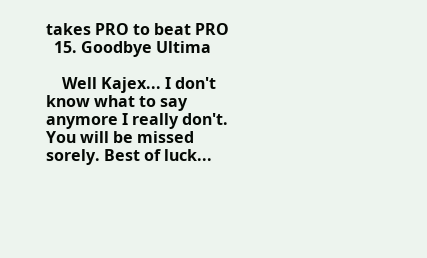takes PRO to beat PRO
  15. Goodbye Ultima

    Well Kajex... I don't know what to say anymore I really don't. You will be missed sorely. Best of luck...